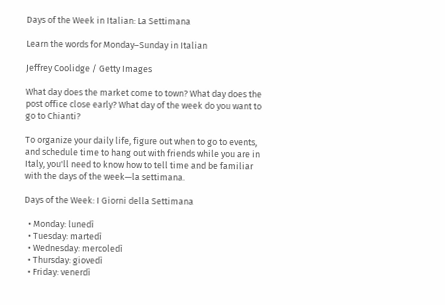Days of the Week in Italian: La Settimana

Learn the words for Monday–Sunday in Italian

Jeffrey Coolidge / Getty Images

What day does the market come to town? What day does the post office close early? What day of the week do you want to go to Chianti?

To organize your daily life, figure out when to go to events, and schedule time to hang out with friends while you are in Italy, you'll need to know how to tell time and be familiar with the days of the week—la settimana.

Days of the Week: I Giorni della Settimana

  • Monday: lunedì
  • Tuesday: martedì
  • Wednesday: mercoledì
  • Thursday: giovedì
  • Friday: venerdì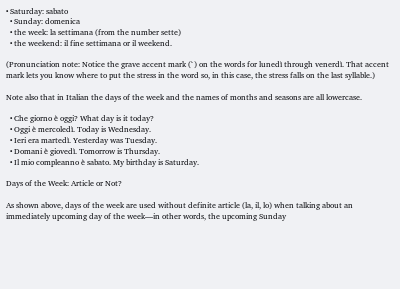• Saturday: sabato
  • Sunday: domenica
  • the week: la settimana (from the number sette)
  • the weekend: il fine settimana or il weekend.

(Pronunciation note: Notice the grave accent mark (`) on the words for lunedì through venerdì. That accent mark lets you know where to put the stress in the word so, in this case, the stress falls on the last syllable.)

Note also that in Italian the days of the week and the names of months and seasons are all lowercase.

  • Che giorno è oggi? What day is it today?
  • Oggi è mercoledì. Today is Wednesday.
  • Ieri era martedì. Yesterday was Tuesday.
  • Domani è giovedì. Tomorrow is Thursday.
  • Il mio compleanno è sabato. My birthday is Saturday.

Days of the Week: Article or Not?

As shown above, days of the week are used without definite article (la, il, lo) when talking about an immediately upcoming day of the week—in other words, the upcoming Sunday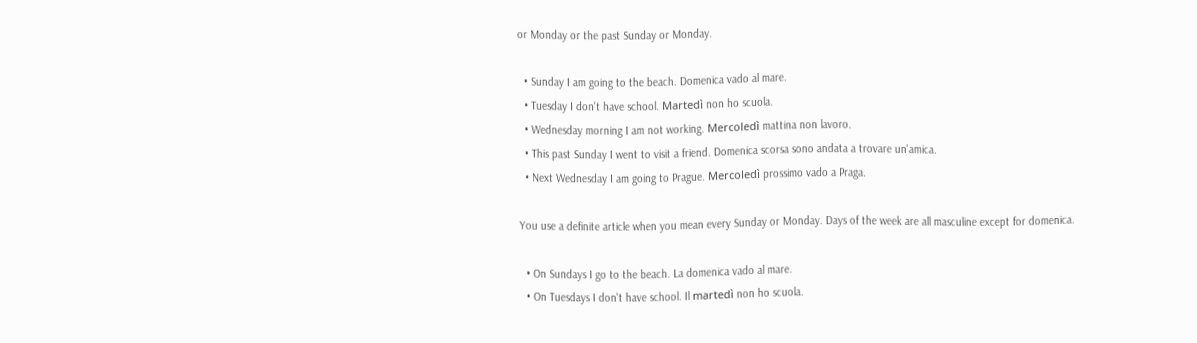or Monday or the past Sunday or Monday.

  • Sunday I am going to the beach. Domenica vado al mare.
  • Tuesday I don't have school. Martedì non ho scuola.
  • Wednesday morning I am not working. Mercoledì mattina non lavoro.
  • This past Sunday I went to visit a friend. Domenica scorsa sono andata a trovare un'amica.
  • Next Wednesday I am going to Prague. Mercoledì prossimo vado a Praga.

You use a definite article when you mean every Sunday or Monday. Days of the week are all masculine except for domenica.

  • On Sundays I go to the beach. La domenica vado al mare.
  • On Tuesdays I don't have school. Il martedì non ho scuola.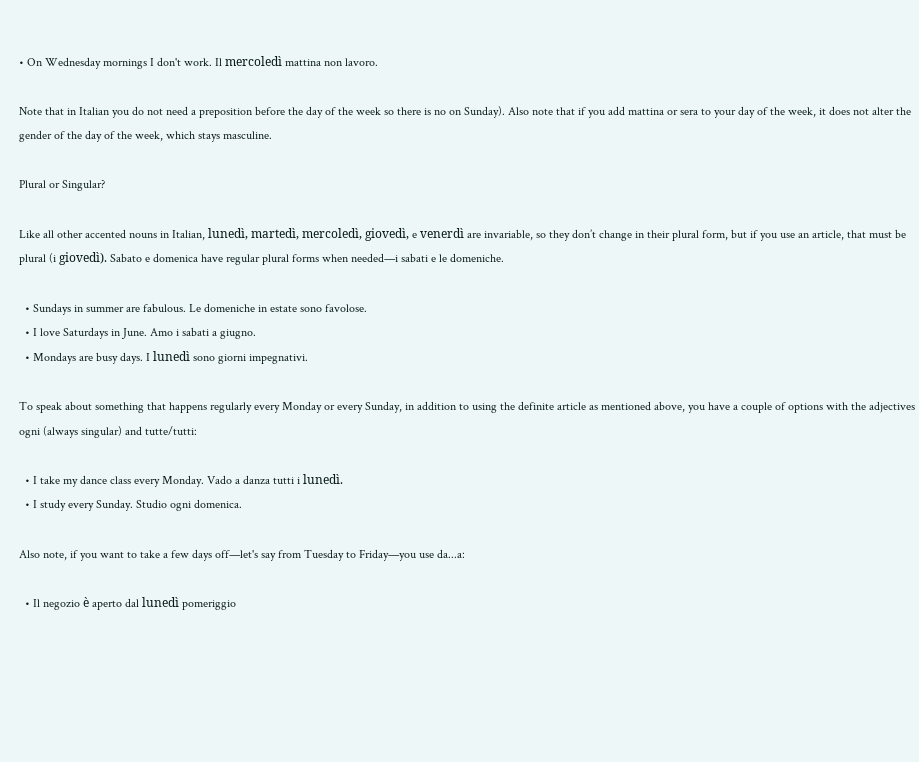• On Wednesday mornings I don't work. Il mercoledì mattina non lavoro.

Note that in Italian you do not need a preposition before the day of the week so there is no on Sunday). Also note that if you add mattina or sera to your day of the week, it does not alter the gender of the day of the week, which stays masculine.

Plural or Singular?

Like all other accented nouns in Italian, lunedì, martedì, mercoledì, giovedì, e venerdì are invariable, so they don’t change in their plural form, but if you use an article, that must be plural (i giovedì). Sabato e domenica have regular plural forms when needed—i sabati e le domeniche.

  • Sundays in summer are fabulous. Le domeniche in estate sono favolose.
  • I love Saturdays in June. Amo i sabati a giugno.
  • Mondays are busy days. I lunedì sono giorni impegnativi.

To speak about something that happens regularly every Monday or every Sunday, in addition to using the definite article as mentioned above, you have a couple of options with the adjectives ogni (always singular) and tutte/tutti:

  • I take my dance class every Monday. Vado a danza tutti i lunedì.
  • I study every Sunday. Studio ogni domenica.

Also note, if you want to take a few days off—let's say from Tuesday to Friday—you use da...a:

  • Il negozio è aperto dal lunedì pomeriggio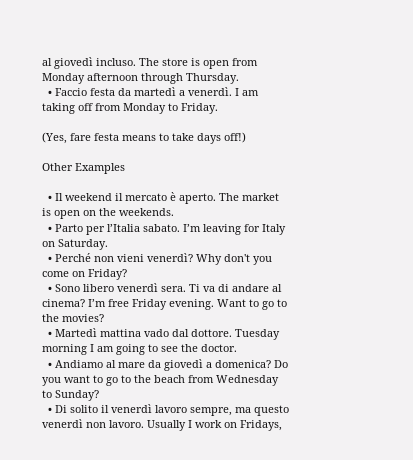al giovedì incluso. The store is open from Monday afternoon through Thursday.
  • Faccio festa da martedì a venerdì. I am taking off from Monday to Friday.

(Yes, fare festa means to take days off!)

Other Examples

  • Il weekend il mercato è aperto. The market is open on the weekends.
  • Parto per l’Italia sabato. I’m leaving for Italy on Saturday.
  • Perché non vieni venerdì? Why don't you come on Friday?
  • Sono libero venerdì sera. Ti va di andare al cinema? I’m free Friday evening. Want to go to the movies?
  • Martedì mattina vado dal dottore. Tuesday morning I am going to see the doctor.
  • Andiamo al mare da giovedì a domenica? Do you want to go to the beach from Wednesday to Sunday?
  • Di solito il venerdì lavoro sempre, ma questo venerdì non lavoro. Usually I work on Fridays,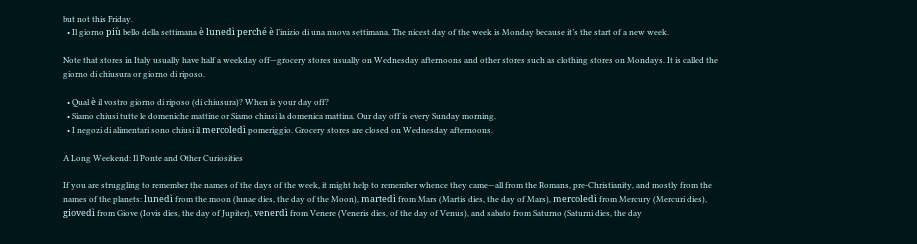but not this Friday.
  • Il giorno più bello della settimana è lunedì perché è l’inizio di una nuova settimana. The nicest day of the week is Monday because it’s the start of a new week.

Note that stores in Italy usually have half a weekday off—grocery stores usually on Wednesday afternoons and other stores such as clothing stores on Mondays. It is called the giorno di chiusura or giorno di riposo.

  • Qual è il vostro giorno di riposo (di chiusura)? When is your day off?
  • Siamo chiusi tutte le domeniche mattine or Siamo chiusi la domenica mattina. Our day off is every Sunday morning.
  • I negozi di alimentari sono chiusi il mercoledì pomeriggio. Grocery stores are closed on Wednesday afternoons.

A Long Weekend: Il Ponte and Other Curiosities

If you are struggling to remember the names of the days of the week, it might help to remember whence they came—all from the Romans, pre-Christianity, and mostly from the names of the planets: lunedì from the moon (lunae dies, the day of the Moon), martedì from Mars (Martis dies, the day of Mars), mercoledì from Mercury (Mercuri dies), giovedì from Giove (Iovis dies, the day of Jupiter), venerdì from Venere (Veneris dies, of the day of Venus), and sabato from Saturno (Saturni dies, the day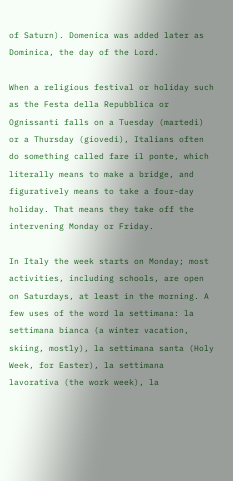of Saturn). Domenica was added later as Dominica, the day of the Lord.

When a religious festival or holiday such as the Festa della Repubblica or Ognissanti falls on a Tuesday (martedì) or a Thursday (giovedì), Italians often do something called fare il ponte, which literally means to make a bridge, and figuratively means to take a four-day holiday. That means they take off the intervening Monday or Friday.

In Italy the week starts on Monday; most activities, including schools, are open on Saturdays, at least in the morning. A few uses of the word la settimana: la settimana bianca (a winter vacation, skiing, mostly), la settimana santa (Holy Week, for Easter), la settimana lavorativa (the work week), la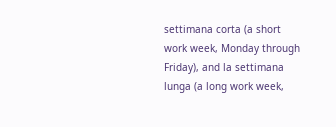settimana corta (a short work week, Monday through Friday), and la settimana lunga (a long work week,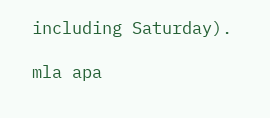including Saturday).

mla apa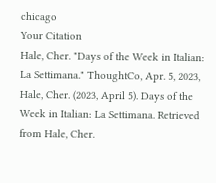chicago
Your Citation
Hale, Cher. "Days of the Week in Italian: La Settimana." ThoughtCo, Apr. 5, 2023, Hale, Cher. (2023, April 5). Days of the Week in Italian: La Settimana. Retrieved from Hale, Cher.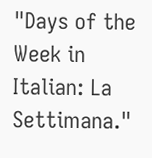"Days of the Week in Italian: La Settimana."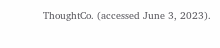ThoughtCo. (accessed June 3, 2023).